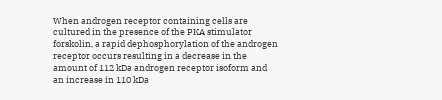When androgen receptor containing cells are cultured in the presence of the PKA stimulator forskolin, a rapid dephosphorylation of the androgen receptor occurs resulting in a decrease in the amount of 112 kDa androgen receptor isoform and an increase in 110 kDa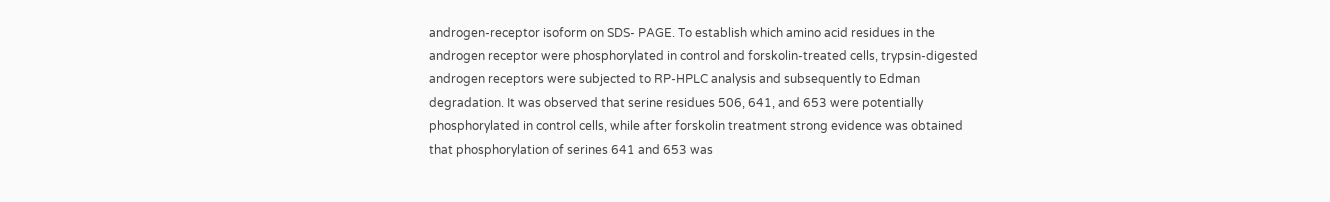androgen-receptor isoform on SDS- PAGE. To establish which amino acid residues in the androgen receptor were phosphorylated in control and forskolin-treated cells, trypsin-digested androgen receptors were subjected to RP-HPLC analysis and subsequently to Edman degradation. It was observed that serine residues 506, 641, and 653 were potentially phosphorylated in control cells, while after forskolin treatment strong evidence was obtained that phosphorylation of serines 641 and 653 was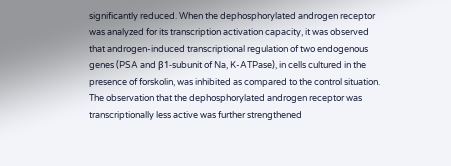significantly reduced. When the dephosphorylated androgen receptor was analyzed for its transcription activation capacity, it was observed that androgen-induced transcriptional regulation of two endogenous genes (PSA and β1-subunit of Na, K-ATPase), in cells cultured in the presence of forskolin, was inhibited as compared to the control situation. The observation that the dephosphorylated androgen receptor was transcriptionally less active was further strengthened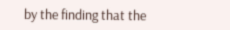by the finding that the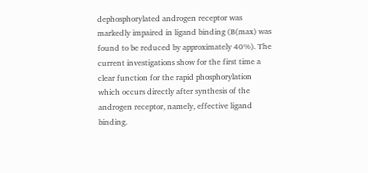dephosphorylated androgen receptor was markedly impaired in ligand binding (B(max) was found to be reduced by approximately 40%). The current investigations show for the first time a clear function for the rapid phosphorylation which occurs directly after synthesis of the androgen receptor, namely, effective ligand binding.